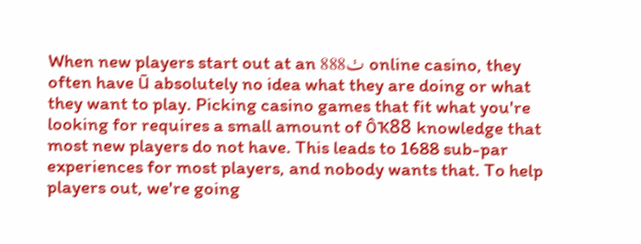When new players start out at an ٺ888 online casino, they often have ū absolutely no idea what they are doing or what they want to play. Picking casino games that fit what you're looking for requires a small amount of ôҡ88 knowledge that most new players do not have. This leads to 1688 sub-par experiences for most players, and nobody wants that. To help players out, we're going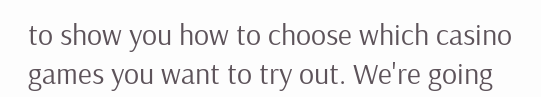to show you how to choose which casino games you want to try out. We're going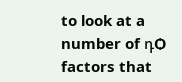to look at a number of դѺ factors that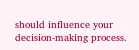should influence your decision-making process.